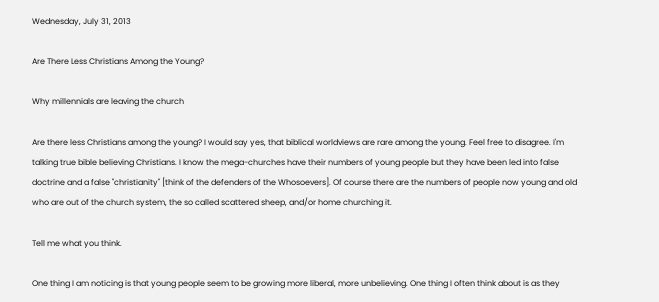Wednesday, July 31, 2013

Are There Less Christians Among the Young?

Why millennials are leaving the church

Are there less Christians among the young? I would say yes, that biblical worldviews are rare among the young. Feel free to disagree. I'm talking true bible believing Christians. I know the mega-churches have their numbers of young people but they have been led into false doctrine and a false "christianity" [think of the defenders of the Whosoevers]. Of course there are the numbers of people now young and old who are out of the church system, the so called scattered sheep, and/or home churching it.

Tell me what you think.

One thing I am noticing is that young people seem to be growing more liberal, more unbelieving. One thing I often think about is as they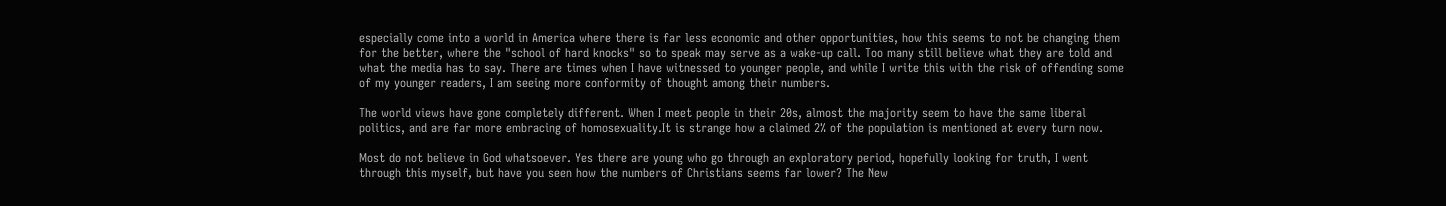especially come into a world in America where there is far less economic and other opportunities, how this seems to not be changing them for the better, where the "school of hard knocks" so to speak may serve as a wake-up call. Too many still believe what they are told and what the media has to say. There are times when I have witnessed to younger people, and while I write this with the risk of offending some of my younger readers, I am seeing more conformity of thought among their numbers.

The world views have gone completely different. When I meet people in their 20s, almost the majority seem to have the same liberal politics, and are far more embracing of homosexuality.It is strange how a claimed 2% of the population is mentioned at every turn now.

Most do not believe in God whatsoever. Yes there are young who go through an exploratory period, hopefully looking for truth, I went through this myself, but have you seen how the numbers of Christians seems far lower? The New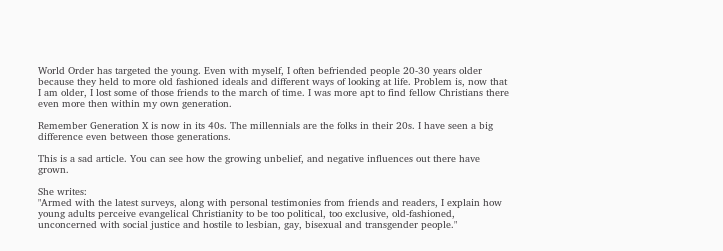World Order has targeted the young. Even with myself, I often befriended people 20-30 years older because they held to more old fashioned ideals and different ways of looking at life. Problem is, now that I am older, I lost some of those friends to the march of time. I was more apt to find fellow Christians there even more then within my own generation.

Remember Generation X is now in its 40s. The millennials are the folks in their 20s. I have seen a big difference even between those generations.

This is a sad article. You can see how the growing unbelief, and negative influences out there have grown.

She writes:
"Armed with the latest surveys, along with personal testimonies from friends and readers, I explain how young adults perceive evangelical Christianity to be too political, too exclusive, old-fashioned, unconcerned with social justice and hostile to lesbian, gay, bisexual and transgender people."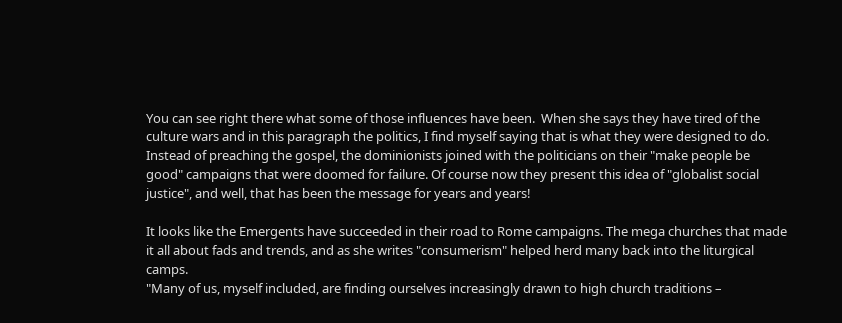You can see right there what some of those influences have been.  When she says they have tired of the culture wars and in this paragraph the politics, I find myself saying that is what they were designed to do. Instead of preaching the gospel, the dominionists joined with the politicians on their "make people be good" campaigns that were doomed for failure. Of course now they present this idea of "globalist social justice", and well, that has been the message for years and years!

It looks like the Emergents have succeeded in their road to Rome campaigns. The mega churches that made it all about fads and trends, and as she writes "consumerism" helped herd many back into the liturgical camps.
"Many of us, myself included, are finding ourselves increasingly drawn to high church traditions –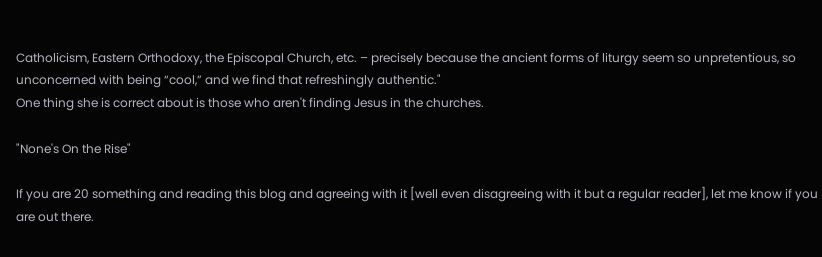Catholicism, Eastern Orthodoxy, the Episcopal Church, etc. – precisely because the ancient forms of liturgy seem so unpretentious, so unconcerned with being “cool,” and we find that refreshingly authentic."
One thing she is correct about is those who aren't finding Jesus in the churches.

"None's On the Rise"

If you are 20 something and reading this blog and agreeing with it [well even disagreeing with it but a regular reader], let me know if you are out there.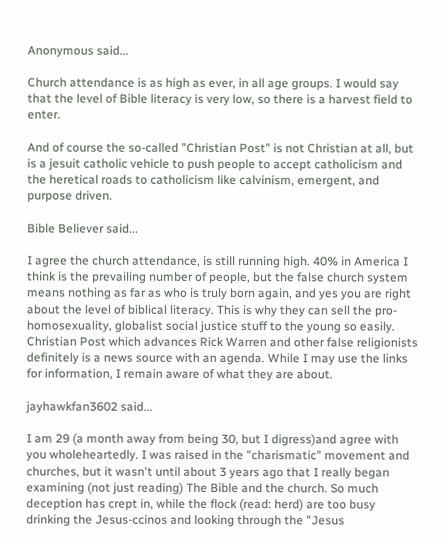Anonymous said...

Church attendance is as high as ever, in all age groups. I would say that the level of Bible literacy is very low, so there is a harvest field to enter.

And of course the so-called "Christian Post" is not Christian at all, but is a jesuit catholic vehicle to push people to accept catholicism and the heretical roads to catholicism like calvinism, emergent, and purpose driven.

Bible Believer said...

I agree the church attendance, is still running high. 40% in America I think is the prevailing number of people, but the false church system means nothing as far as who is truly born again, and yes you are right about the level of biblical literacy. This is why they can sell the pro-homosexuality, globalist social justice stuff to the young so easily. Christian Post which advances Rick Warren and other false religionists definitely is a news source with an agenda. While I may use the links for information, I remain aware of what they are about.

jayhawkfan3602 said...

I am 29 (a month away from being 30, but I digress)and agree with you wholeheartedly. I was raised in the "charismatic" movement and churches, but it wasn't until about 3 years ago that I really began examining (not just reading) The Bible and the church. So much deception has crept in, while the flock (read: herd) are too busy drinking the Jesus-ccinos and looking through the "Jesus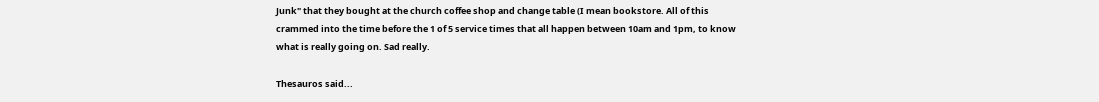Junk" that they bought at the church coffee shop and change table (I mean bookstore. All of this crammed into the time before the 1 of 5 service times that all happen between 10am and 1pm, to know what is really going on. Sad really.

Thesauros said...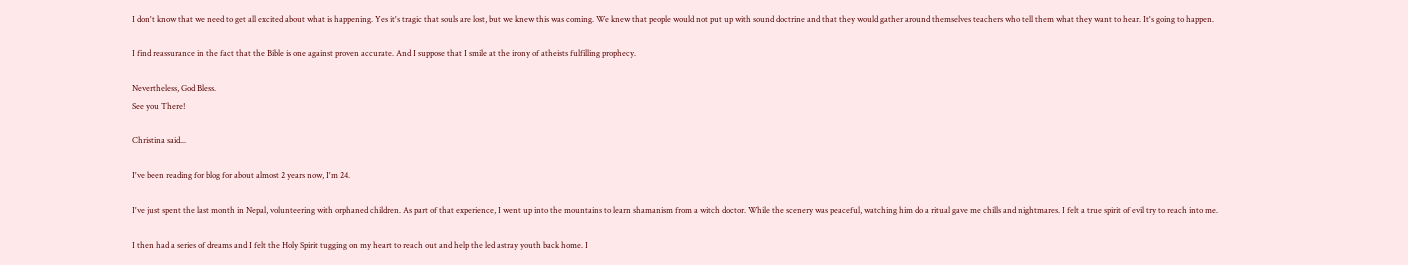I don't know that we need to get all excited about what is happening. Yes it's tragic that souls are lost, but we knew this was coming. We knew that people would not put up with sound doctrine and that they would gather around themselves teachers who tell them what they want to hear. It's going to happen.

I find reassurance in the fact that the Bible is one against proven accurate. And I suppose that I smile at the irony of atheists fulfilling prophecy.

Nevertheless, God Bless.
See you There!

Christina said...

I've been reading for blog for about almost 2 years now, I'm 24.

I've just spent the last month in Nepal, volunteering with orphaned children. As part of that experience, I went up into the mountains to learn shamanism from a witch doctor. While the scenery was peaceful, watching him do a ritual gave me chills and nightmares. I felt a true spirit of evil try to reach into me.

I then had a series of dreams and I felt the Holy Spirit tugging on my heart to reach out and help the led astray youth back home. I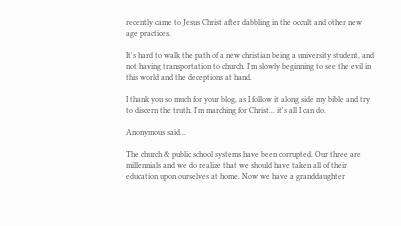recently came to Jesus Christ after dabbling in the occult and other new age practices.

It's hard to walk the path of a new christian being a university student, and not having transportation to church. I'm slowly beginning to see the evil in this world and the deceptions at hand.

I thank you so much for your blog, as I follow it along side my bible and try to discern the truth. I'm marching for Christ... it's all I can do.

Anonymous said...

The church & public school systems have been corrupted. Our three are millennials and we do realize that we should have taken all of their education upon ourselves at home. Now we have a granddaughter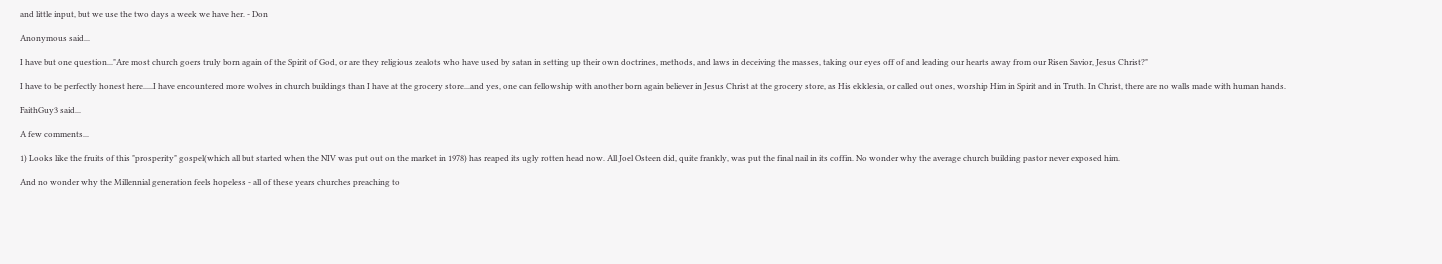and little input, but we use the two days a week we have her. - Don

Anonymous said...

I have but one question..."Are most church goers truly born again of the Spirit of God, or are they religious zealots who have used by satan in setting up their own doctrines, methods, and laws in deceiving the masses, taking our eyes off of and leading our hearts away from our Risen Savior, Jesus Christ?"

I have to be perfectly honest here.....I have encountered more wolves in church buildings than I have at the grocery store...and yes, one can fellowship with another born again believer in Jesus Christ at the grocery store, as His ekklesia, or called out ones, worship Him in Spirit and in Truth. In Christ, there are no walls made with human hands.

FaithGuy3 said...

A few comments...

1) Looks like the fruits of this "prosperity" gospel(which all but started when the NIV was put out on the market in 1978) has reaped its ugly rotten head now. All Joel Osteen did, quite frankly, was put the final nail in its coffin. No wonder why the average church building pastor never exposed him.

And no wonder why the Millennial generation feels hopeless - all of these years churches preaching to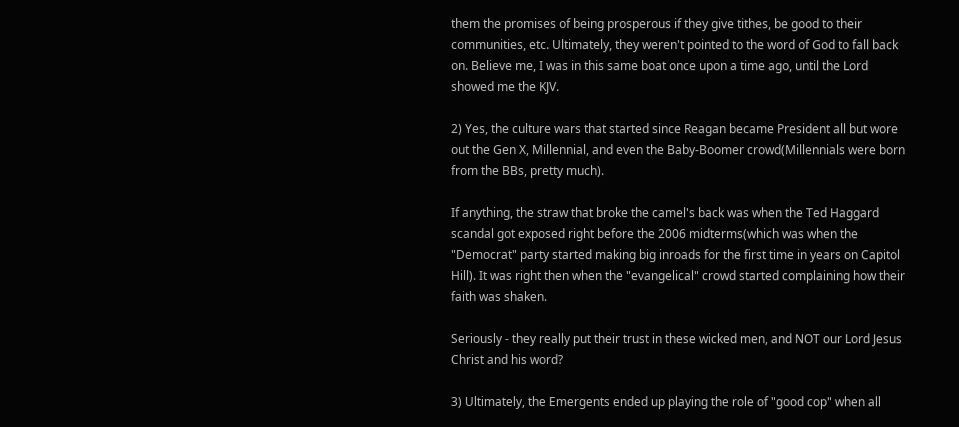them the promises of being prosperous if they give tithes, be good to their communities, etc. Ultimately, they weren't pointed to the word of God to fall back on. Believe me, I was in this same boat once upon a time ago, until the Lord showed me the KJV.

2) Yes, the culture wars that started since Reagan became President all but wore out the Gen X, Millennial, and even the Baby-Boomer crowd(Millennials were born from the BBs, pretty much).

If anything, the straw that broke the camel's back was when the Ted Haggard scandal got exposed right before the 2006 midterms(which was when the "Democrat" party started making big inroads for the first time in years on Capitol Hill). It was right then when the "evangelical" crowd started complaining how their faith was shaken.

Seriously - they really put their trust in these wicked men, and NOT our Lord Jesus Christ and his word?

3) Ultimately, the Emergents ended up playing the role of "good cop" when all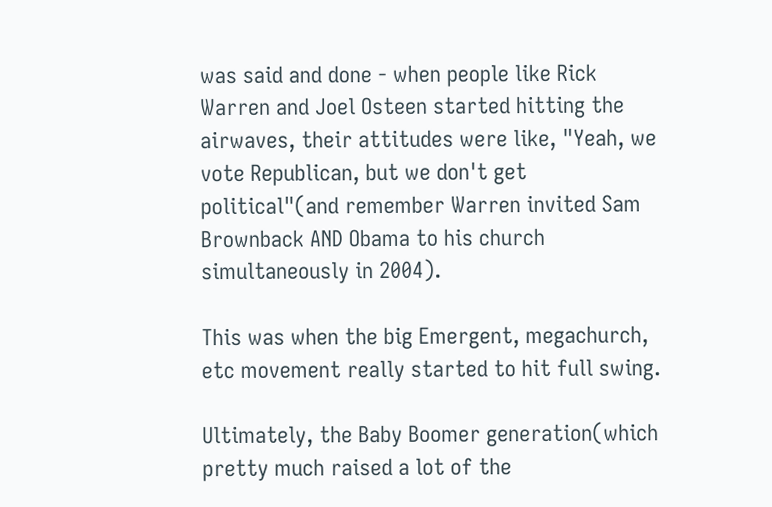was said and done - when people like Rick Warren and Joel Osteen started hitting the airwaves, their attitudes were like, "Yeah, we vote Republican, but we don't get political"(and remember Warren invited Sam Brownback AND Obama to his church simultaneously in 2004).

This was when the big Emergent, megachurch, etc movement really started to hit full swing.

Ultimately, the Baby Boomer generation(which pretty much raised a lot of the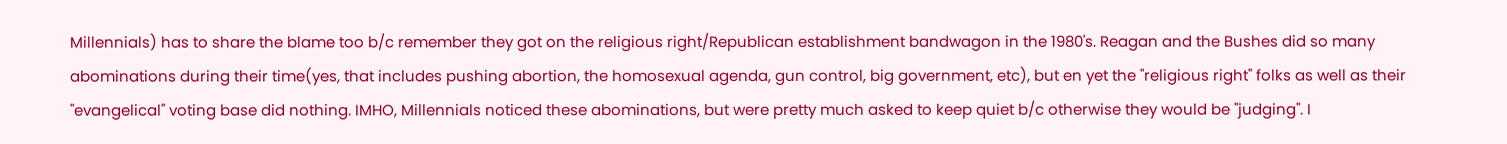Millennials) has to share the blame too b/c remember they got on the religious right/Republican establishment bandwagon in the 1980's. Reagan and the Bushes did so many abominations during their time(yes, that includes pushing abortion, the homosexual agenda, gun control, big government, etc), but en yet the "religious right" folks as well as their "evangelical" voting base did nothing. IMHO, Millennials noticed these abominations, but were pretty much asked to keep quiet b/c otherwise they would be "judging". I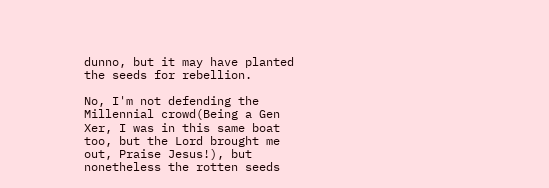dunno, but it may have planted the seeds for rebellion.

No, I'm not defending the Millennial crowd(Being a Gen Xer, I was in this same boat too, but the Lord brought me out, Praise Jesus!), but nonetheless the rotten seeds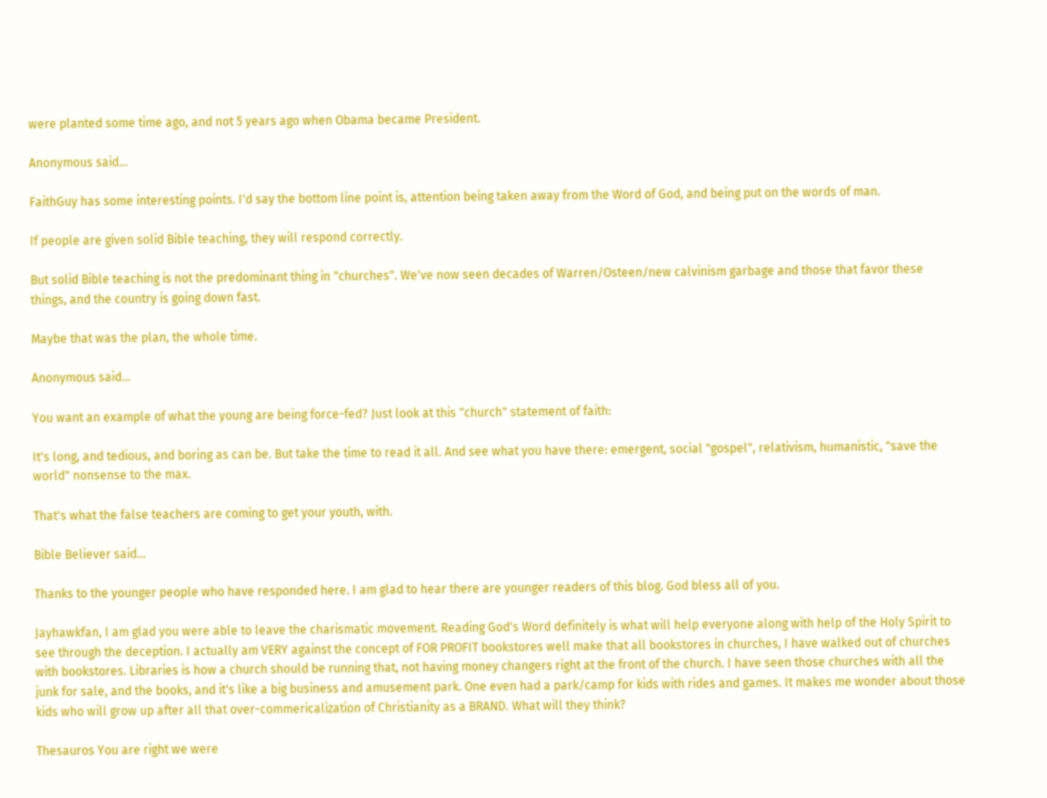were planted some time ago, and not 5 years ago when Obama became President.

Anonymous said...

FaithGuy has some interesting points. I'd say the bottom line point is, attention being taken away from the Word of God, and being put on the words of man.

If people are given solid Bible teaching, they will respond correctly.

But solid Bible teaching is not the predominant thing in "churches". We've now seen decades of Warren/Osteen/new calvinism garbage and those that favor these things, and the country is going down fast.

Maybe that was the plan, the whole time.

Anonymous said...

You want an example of what the young are being force-fed? Just look at this "church" statement of faith:

It's long, and tedious, and boring as can be. But take the time to read it all. And see what you have there: emergent, social "gospel", relativism, humanistic, "save the world" nonsense to the max.

That's what the false teachers are coming to get your youth, with.

Bible Believer said...

Thanks to the younger people who have responded here. I am glad to hear there are younger readers of this blog. God bless all of you.

Jayhawkfan, I am glad you were able to leave the charismatic movement. Reading God's Word definitely is what will help everyone along with help of the Holy Spirit to see through the deception. I actually am VERY against the concept of FOR PROFIT bookstores well make that all bookstores in churches, I have walked out of churches with bookstores. Libraries is how a church should be running that, not having money changers right at the front of the church. I have seen those churches with all the junk for sale, and the books, and it's like a big business and amusement park. One even had a park/camp for kids with rides and games. It makes me wonder about those kids who will grow up after all that over-commericalization of Christianity as a BRAND. What will they think?

Thesauros You are right we were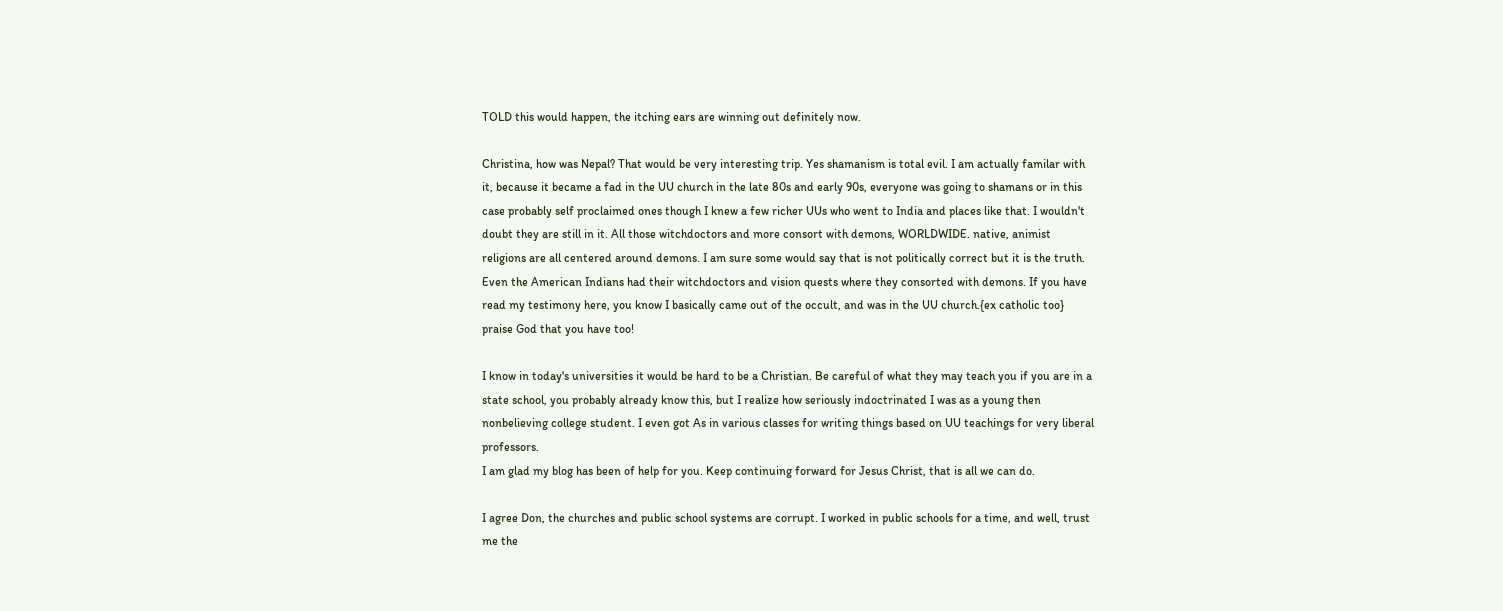TOLD this would happen, the itching ears are winning out definitely now.

Christina, how was Nepal? That would be very interesting trip. Yes shamanism is total evil. I am actually familar with it, because it became a fad in the UU church in the late 80s and early 90s, everyone was going to shamans or in this case probably self proclaimed ones though I knew a few richer UUs who went to India and places like that. I wouldn't doubt they are still in it. All those witchdoctors and more consort with demons, WORLDWIDE. native, animist religions are all centered around demons. I am sure some would say that is not politically correct but it is the truth. Even the American Indians had their witchdoctors and vision quests where they consorted with demons. If you have read my testimony here, you know I basically came out of the occult, and was in the UU church.{ex catholic too} praise God that you have too!

I know in today's universities it would be hard to be a Christian. Be careful of what they may teach you if you are in a state school, you probably already know this, but I realize how seriously indoctrinated I was as a young then nonbelieving college student. I even got As in various classes for writing things based on UU teachings for very liberal professors.
I am glad my blog has been of help for you. Keep continuing forward for Jesus Christ, that is all we can do.

I agree Don, the churches and public school systems are corrupt. I worked in public schools for a time, and well, trust me the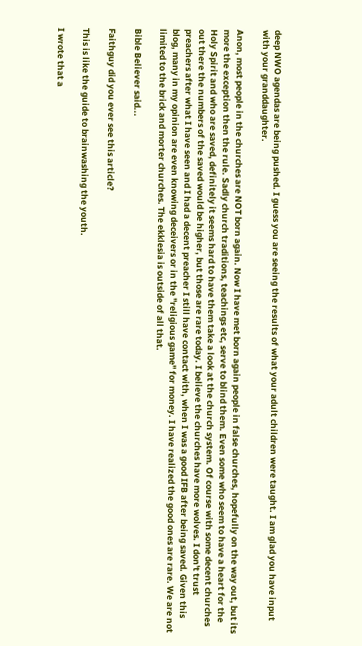deep NWO agendas are being pushed. I guess you are seeing the results of what your adult children were taught. I am glad you have input with your granddaughter.

Anon, most people in the churches are NOT born again. Now I have met born again people in false churches, hopefully on the way out, but its more the exception then the rule. Sadly church traditions, teachings etc, serve to blind them. Even some who seem to have a heart for the Holy Spirit and who are saved, definitely it seems hard to have them take a look at the church system. Of course with some decent churches out there the numbers of the saved would be higher, but those are rare today. I believe the churches have more wolves. I don't trust preachers after what I have seen and I had a decent preacher I still have contact with, when I was a good IFB after being saved. Given this blog, many in my opinion are even knowing deceivers or in the "religious game" for money. I have realized the good ones are rare. We are not limited to the brick and morter churches. The ekklesia is outside of all that.

Bible Believer said...

Faithguy did you ever see this article?

This is like the guide to brainwashing the youth.

I wrote that a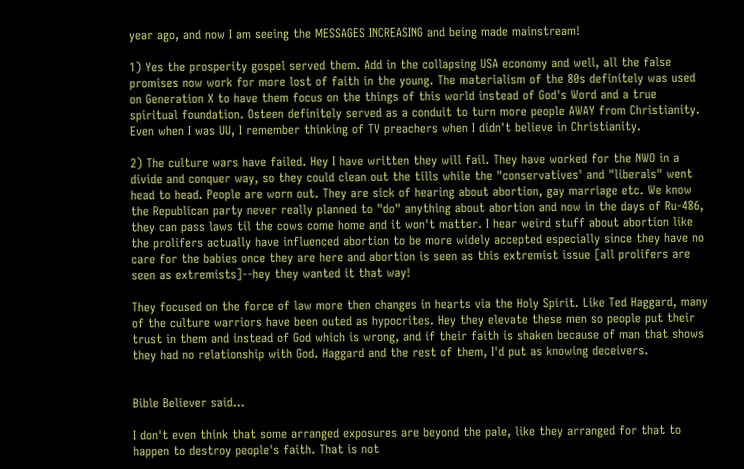year ago, and now I am seeing the MESSAGES INCREASING and being made mainstream!

1) Yes the prosperity gospel served them. Add in the collapsing USA economy and well, all the false promises now work for more lost of faith in the young. The materialism of the 80s definitely was used on Generation X to have them focus on the things of this world instead of God's Word and a true spiritual foundation. Osteen definitely served as a conduit to turn more people AWAY from Christianity. Even when I was UU, I remember thinking of TV preachers when I didn't believe in Christianity.

2) The culture wars have failed. Hey I have written they will fail. They have worked for the NWO in a divide and conquer way, so they could clean out the tills while the "conservatives' and "liberals" went head to head. People are worn out. They are sick of hearing about abortion, gay marriage etc. We know the Republican party never really planned to "do" anything about abortion and now in the days of Ru-486, they can pass laws til the cows come home and it won't matter. I hear weird stuff about abortion like the prolifers actually have influenced abortion to be more widely accepted especially since they have no care for the babies once they are here and abortion is seen as this extremist issue [all prolifers are seen as extremists]--hey they wanted it that way!

They focused on the force of law more then changes in hearts via the Holy Spirit. Like Ted Haggard, many of the culture warriors have been outed as hypocrites. Hey they elevate these men so people put their trust in them and instead of God which is wrong, and if their faith is shaken because of man that shows they had no relationship with God. Haggard and the rest of them, I'd put as knowing deceivers.


Bible Believer said...

I don't even think that some arranged exposures are beyond the pale, like they arranged for that to happen to destroy people's faith. That is not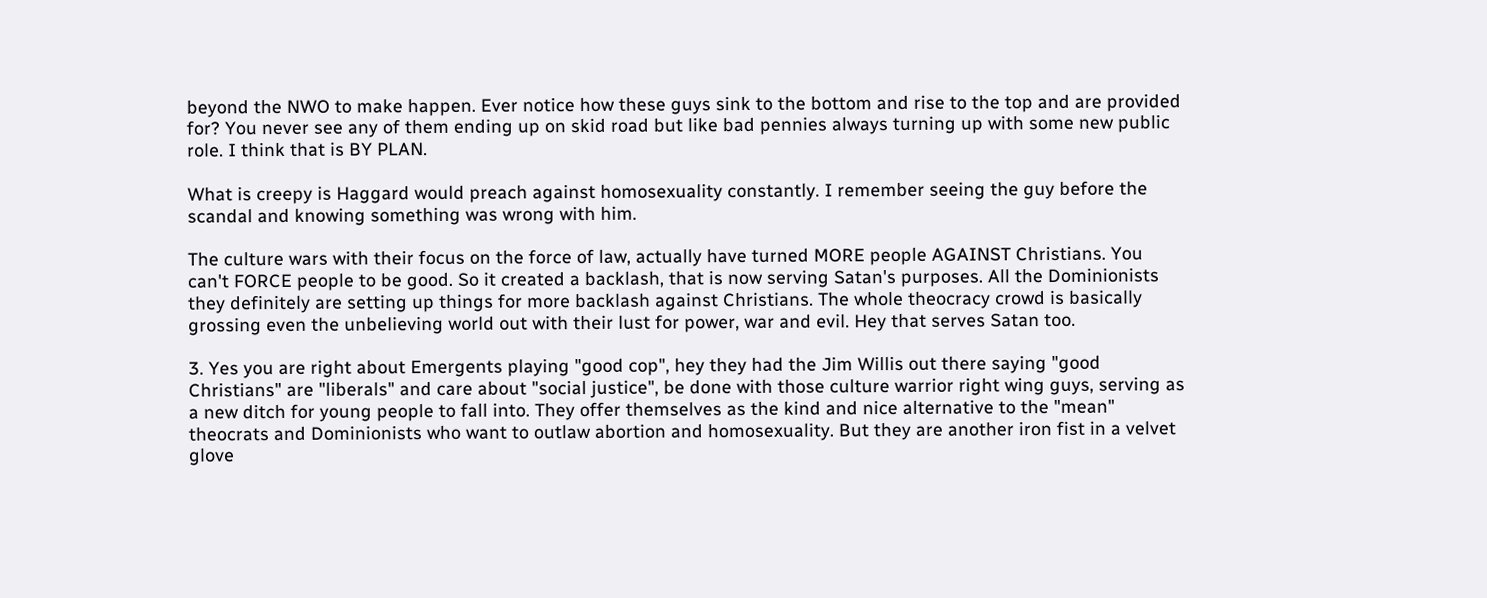beyond the NWO to make happen. Ever notice how these guys sink to the bottom and rise to the top and are provided for? You never see any of them ending up on skid road but like bad pennies always turning up with some new public role. I think that is BY PLAN.

What is creepy is Haggard would preach against homosexuality constantly. I remember seeing the guy before the scandal and knowing something was wrong with him.

The culture wars with their focus on the force of law, actually have turned MORE people AGAINST Christians. You can't FORCE people to be good. So it created a backlash, that is now serving Satan's purposes. All the Dominionists they definitely are setting up things for more backlash against Christians. The whole theocracy crowd is basically grossing even the unbelieving world out with their lust for power, war and evil. Hey that serves Satan too.

3. Yes you are right about Emergents playing "good cop", hey they had the Jim Willis out there saying "good Christians" are "liberals" and care about "social justice", be done with those culture warrior right wing guys, serving as a new ditch for young people to fall into. They offer themselves as the kind and nice alternative to the "mean" theocrats and Dominionists who want to outlaw abortion and homosexuality. But they are another iron fist in a velvet glove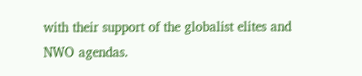with their support of the globalist elites and NWO agendas.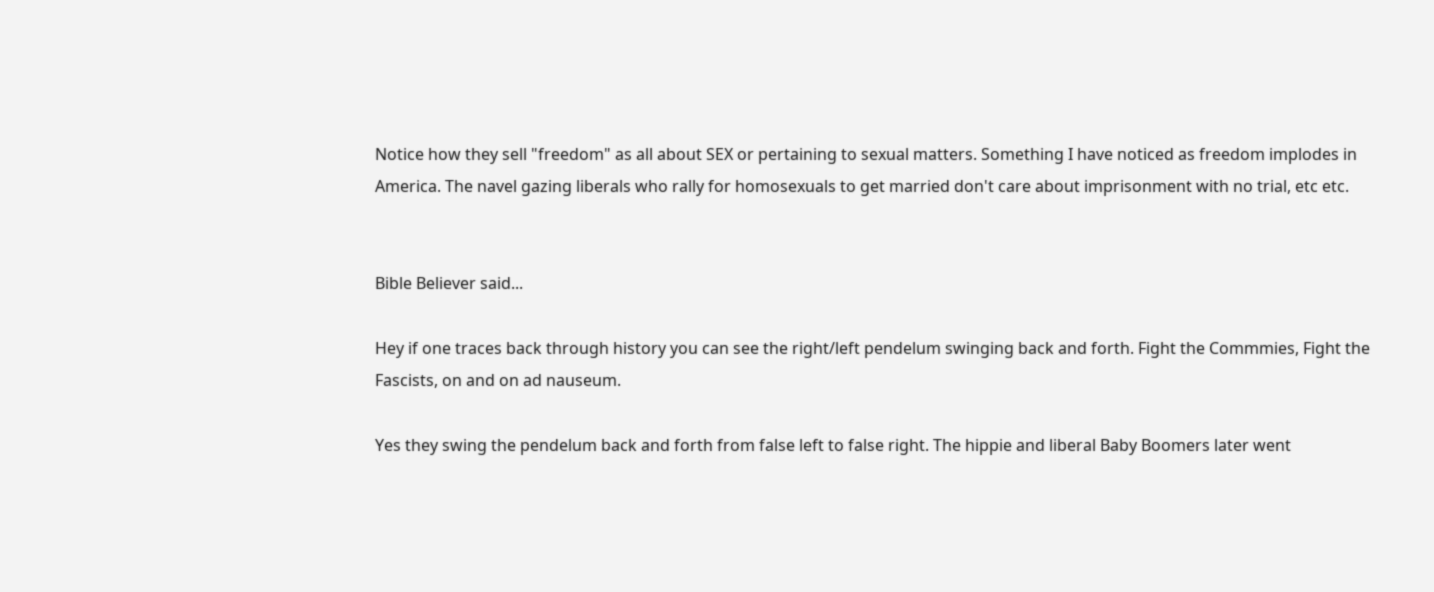Notice how they sell "freedom" as all about SEX or pertaining to sexual matters. Something I have noticed as freedom implodes in America. The navel gazing liberals who rally for homosexuals to get married don't care about imprisonment with no trial, etc etc.


Bible Believer said...

Hey if one traces back through history you can see the right/left pendelum swinging back and forth. Fight the Commmies, Fight the Fascists, on and on ad nauseum.

Yes they swing the pendelum back and forth from false left to false right. The hippie and liberal Baby Boomers later went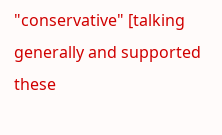"conservative" [talking generally and supported these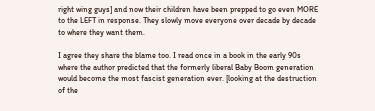right wing guys] and now their children have been prepped to go even MORE to the LEFT in response. They slowly move everyone over decade by decade to where they want them.

I agree they share the blame too. I read once in a book in the early 90s where the author predicted that the formerly liberal Baby Boom generation would become the most fascist generation ever. [looking at the destruction of the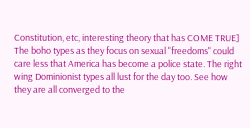Constitution, etc, interesting theory that has COME TRUE]
The boho types as they focus on sexual "freedoms" could care less that America has become a police state. The right wing Dominionist types all lust for the day too. See how they are all converged to the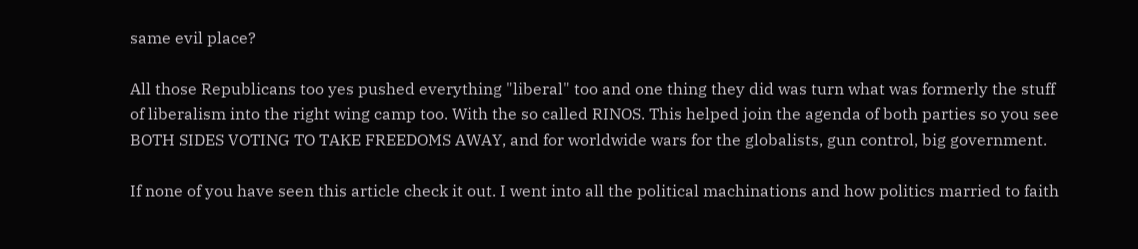same evil place?

All those Republicans too yes pushed everything "liberal" too and one thing they did was turn what was formerly the stuff of liberalism into the right wing camp too. With the so called RINOS. This helped join the agenda of both parties so you see BOTH SIDES VOTING TO TAKE FREEDOMS AWAY, and for worldwide wars for the globalists, gun control, big government.

If none of you have seen this article check it out. I went into all the political machinations and how politics married to faith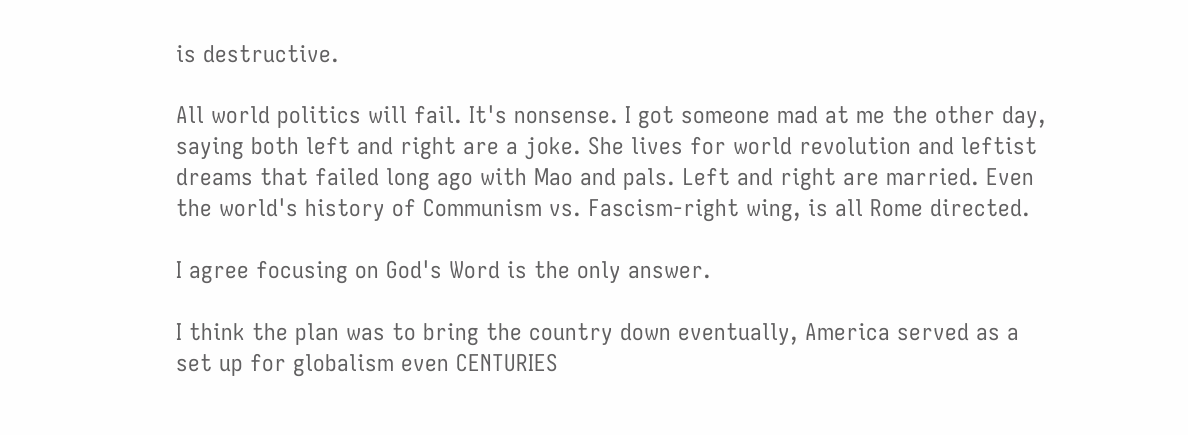is destructive.

All world politics will fail. It's nonsense. I got someone mad at me the other day, saying both left and right are a joke. She lives for world revolution and leftist dreams that failed long ago with Mao and pals. Left and right are married. Even the world's history of Communism vs. Fascism-right wing, is all Rome directed.

I agree focusing on God's Word is the only answer.

I think the plan was to bring the country down eventually, America served as a set up for globalism even CENTURIES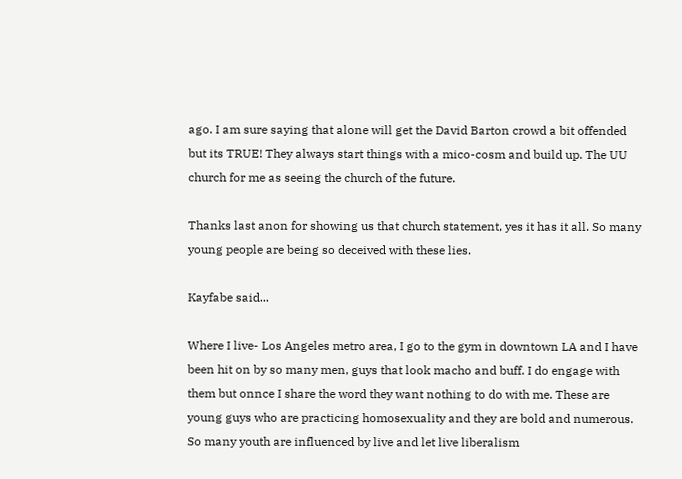ago. I am sure saying that alone will get the David Barton crowd a bit offended but its TRUE! They always start things with a mico-cosm and build up. The UU church for me as seeing the church of the future.

Thanks last anon for showing us that church statement, yes it has it all. So many young people are being so deceived with these lies.

Kayfabe said...

Where I live- Los Angeles metro area, I go to the gym in downtown LA and I have been hit on by so many men, guys that look macho and buff. I do engage with them but onnce I share the word they want nothing to do with me. These are young guys who are practicing homosexuality and they are bold and numerous. So many youth are influenced by live and let live liberalism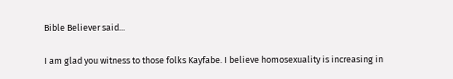Bible Believer said...

I am glad you witness to those folks Kayfabe. I believe homosexuality is increasing in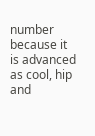number because it is advanced as cool, hip and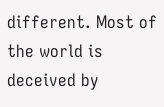different. Most of the world is deceived by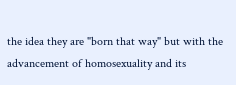the idea they are "born that way" but with the advancement of homosexuality and its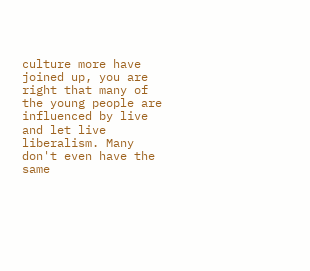culture more have joined up, you are right that many of the young people are influenced by live and let live liberalism. Many don't even have the same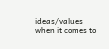ideas/values when it comes to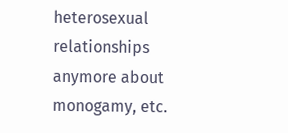heterosexual relationships anymore about monogamy, etc.